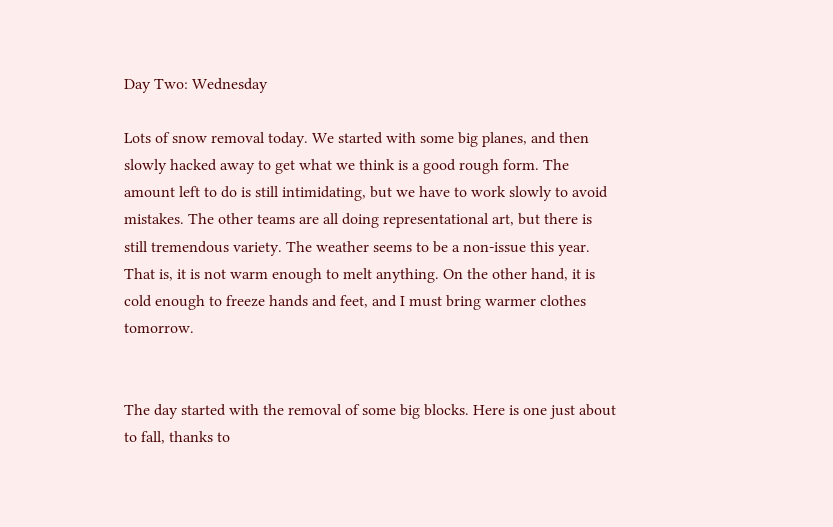Day Two: Wednesday

Lots of snow removal today. We started with some big planes, and then slowly hacked away to get what we think is a good rough form. The amount left to do is still intimidating, but we have to work slowly to avoid mistakes. The other teams are all doing representational art, but there is still tremendous variety. The weather seems to be a non-issue this year. That is, it is not warm enough to melt anything. On the other hand, it is cold enough to freeze hands and feet, and I must bring warmer clothes tomorrow.


The day started with the removal of some big blocks. Here is one just about to fall, thanks to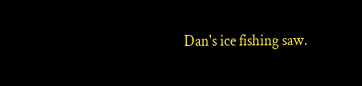Dan's ice fishing saw.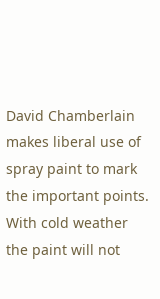David Chamberlain makes liberal use of spray paint to mark the important points. With cold weather the paint will not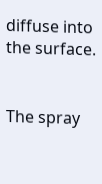diffuse into the surface.


The spray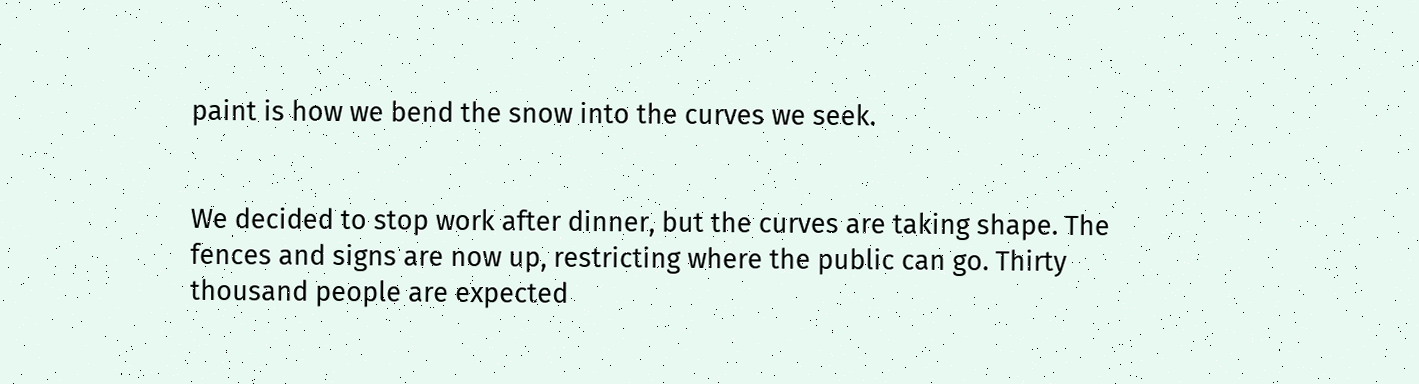paint is how we bend the snow into the curves we seek.


We decided to stop work after dinner, but the curves are taking shape. The fences and signs are now up, restricting where the public can go. Thirty thousand people are expected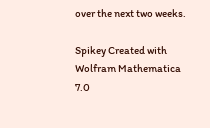over the next two weeks.

Spikey Created with Wolfram Mathematica 7.0